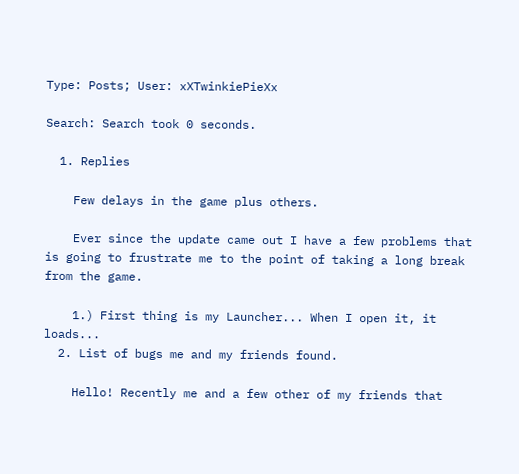Type: Posts; User: xXTwinkiePieXx

Search: Search took 0 seconds.

  1. Replies

    Few delays in the game plus others.

    Ever since the update came out I have a few problems that is going to frustrate me to the point of taking a long break from the game.

    1.) First thing is my Launcher... When I open it, it loads...
  2. List of bugs me and my friends found.

    Hello! Recently me and a few other of my friends that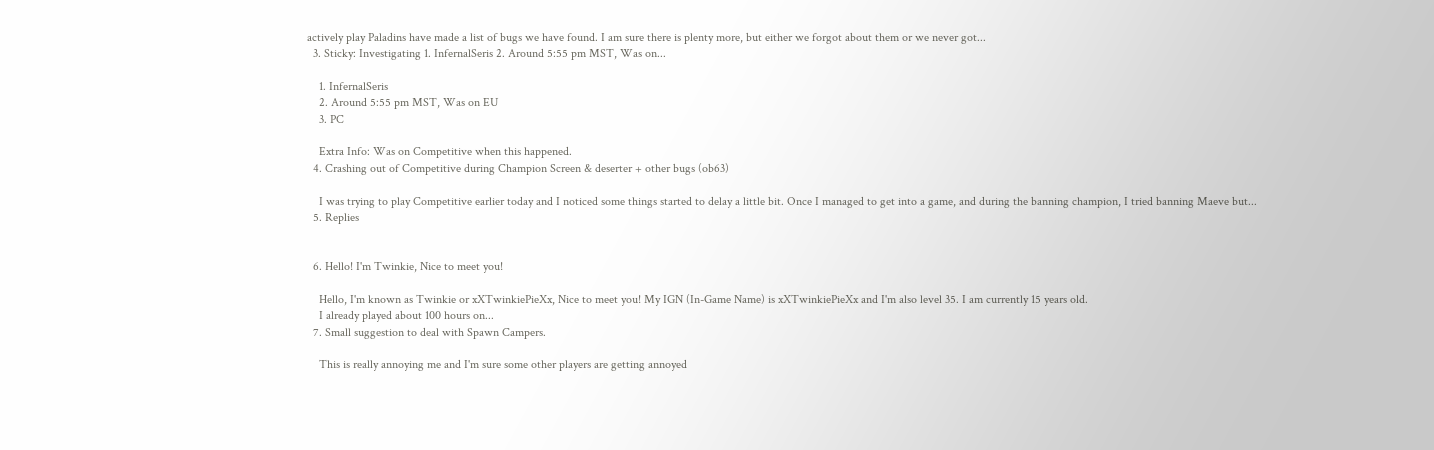actively play Paladins have made a list of bugs we have found. I am sure there is plenty more, but either we forgot about them or we never got...
  3. Sticky: Investigating 1. InfernalSeris 2. Around 5:55 pm MST, Was on...

    1. InfernalSeris
    2. Around 5:55 pm MST, Was on EU
    3. PC

    Extra Info: Was on Competitive when this happened.
  4. Crashing out of Competitive during Champion Screen & deserter + other bugs (ob63)

    I was trying to play Competitive earlier today and I noticed some things started to delay a little bit. Once I managed to get into a game, and during the banning champion, I tried banning Maeve but...
  5. Replies


  6. Hello! I'm Twinkie, Nice to meet you!

    Hello, I'm known as Twinkie or xXTwinkiePieXx, Nice to meet you! My IGN (In-Game Name) is xXTwinkiePieXx and I'm also level 35. I am currently 15 years old.
    I already played about 100 hours on...
  7. Small suggestion to deal with Spawn Campers.

    This is really annoying me and I'm sure some other players are getting annoyed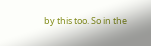by this too. So in the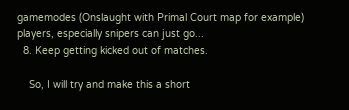gamemodes (Onslaught with Primal Court map for example) players, especially snipers can just go...
  8. Keep getting kicked out of matches.

    So, I will try and make this a short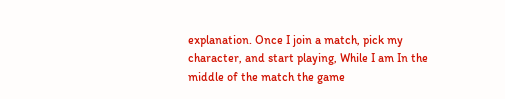explanation. Once I join a match, pick my character, and start playing, While I am In the middle of the match the game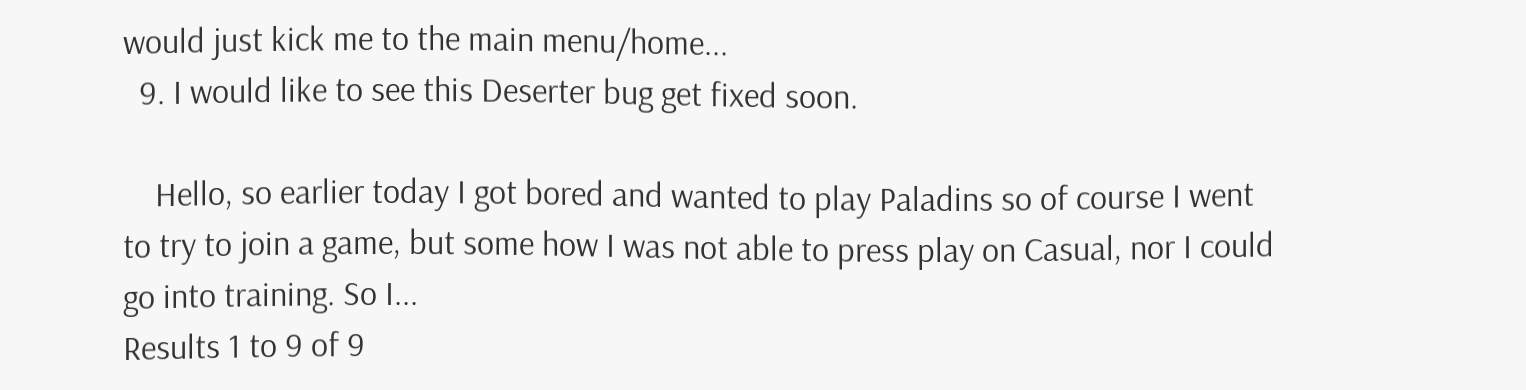would just kick me to the main menu/home...
  9. I would like to see this Deserter bug get fixed soon.

    Hello, so earlier today I got bored and wanted to play Paladins so of course I went to try to join a game, but some how I was not able to press play on Casual, nor I could go into training. So I...
Results 1 to 9 of 9